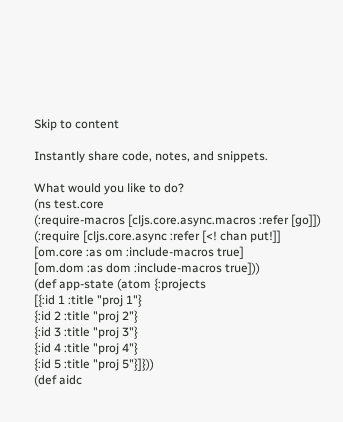Skip to content

Instantly share code, notes, and snippets.

What would you like to do?
(ns test.core
(:require-macros [cljs.core.async.macros :refer [go]])
(:require [cljs.core.async :refer [<! chan put!]]
[om.core :as om :include-macros true]
[om.dom :as dom :include-macros true]))
(def app-state (atom {:projects
[{:id 1 :title "proj 1"}
{:id 2 :title "proj 2"}
{:id 3 :title "proj 3"}
{:id 4 :title "proj 4"}
{:id 5 :title "proj 5"}]}))
(def aidc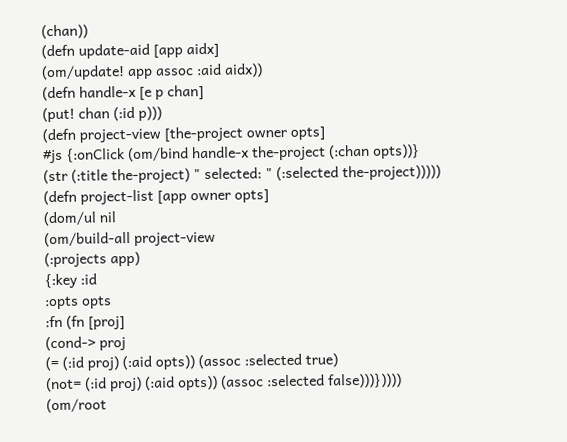(chan))
(defn update-aid [app aidx]
(om/update! app assoc :aid aidx))
(defn handle-x [e p chan]
(put! chan (:id p)))
(defn project-view [the-project owner opts]
#js {:onClick (om/bind handle-x the-project (:chan opts))}
(str (:title the-project) " selected: " (:selected the-project)))))
(defn project-list [app owner opts]
(dom/ul nil
(om/build-all project-view
(:projects app)
{:key :id
:opts opts
:fn (fn [proj]
(cond-> proj
(= (:id proj) (:aid opts)) (assoc :selected true)
(not= (:id proj) (:aid opts)) (assoc :selected false)))}))))
(om/root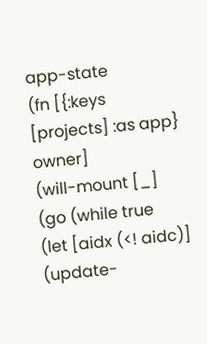app-state
(fn [{:keys [projects] :as app} owner]
(will-mount [_]
(go (while true
(let [aidx (<! aidc)]
(update-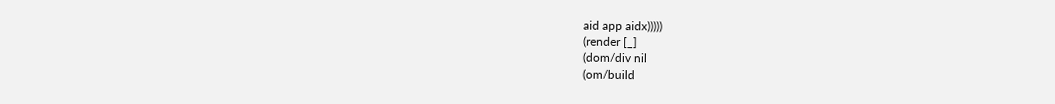aid app aidx)))))
(render [_]
(dom/div nil
(om/build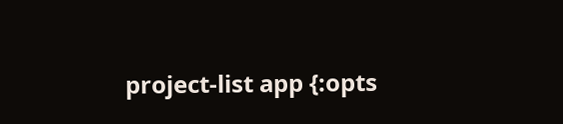project-list app {:opts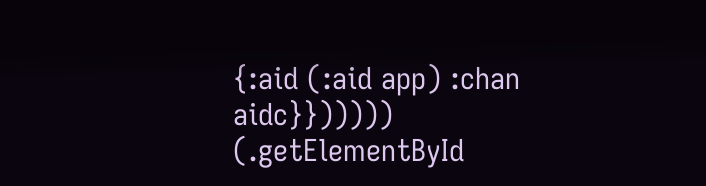{:aid (:aid app) :chan aidc}})))))
(.getElementById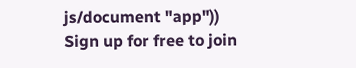js/document "app"))
Sign up for free to join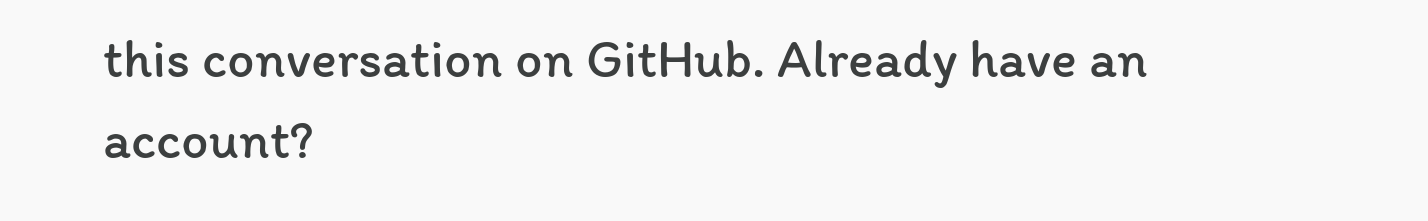this conversation on GitHub. Already have an account?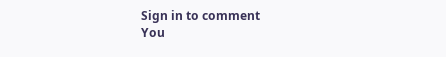Sign in to comment
You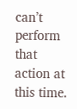can’t perform that action at this time.